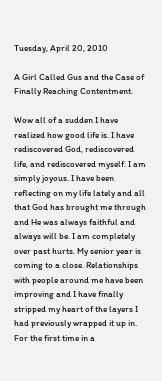Tuesday, April 20, 2010

A Girl Called Gus and the Case of Finally Reaching Contentment.

Wow all of a sudden I have realized how good life is. I have rediscovered God, rediscovered life, and rediscovered myself. I am simply joyous. I have been reflecting on my life lately and all that God has brought me through and He was always faithful and always will be. I am completely over past hurts. My senior year is coming to a close. Relationships with people around me have been improving and I have finally stripped my heart of the layers I had previously wrapped it up in. For the first time in a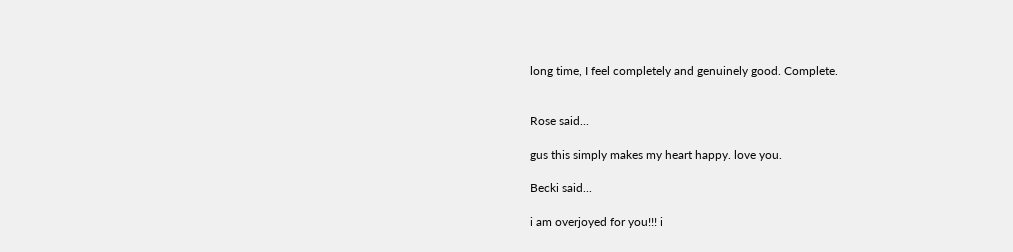long time, I feel completely and genuinely good. Complete.


Rose said...

gus this simply makes my heart happy. love you.

Becki said...

i am overjoyed for you!!! i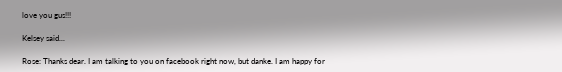love you gus!!!

Kelsey said...

Rose: Thanks dear. I am talking to you on facebook right now, but danke. I am happy for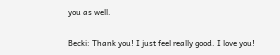you as well.

Becki: Thank you! I just feel really good. I love you!